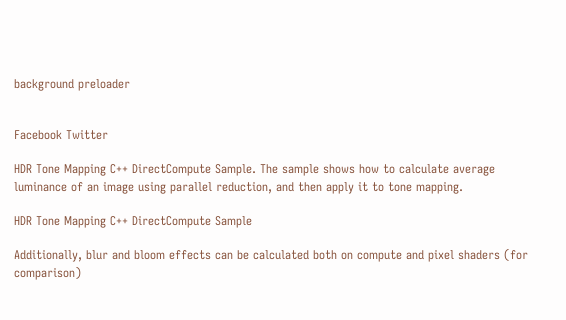background preloader


Facebook Twitter

HDR Tone Mapping C++ DirectCompute Sample. The sample shows how to calculate average luminance of an image using parallel reduction, and then apply it to tone mapping.

HDR Tone Mapping C++ DirectCompute Sample

Additionally, blur and bloom effects can be calculated both on compute and pixel shaders (for comparison)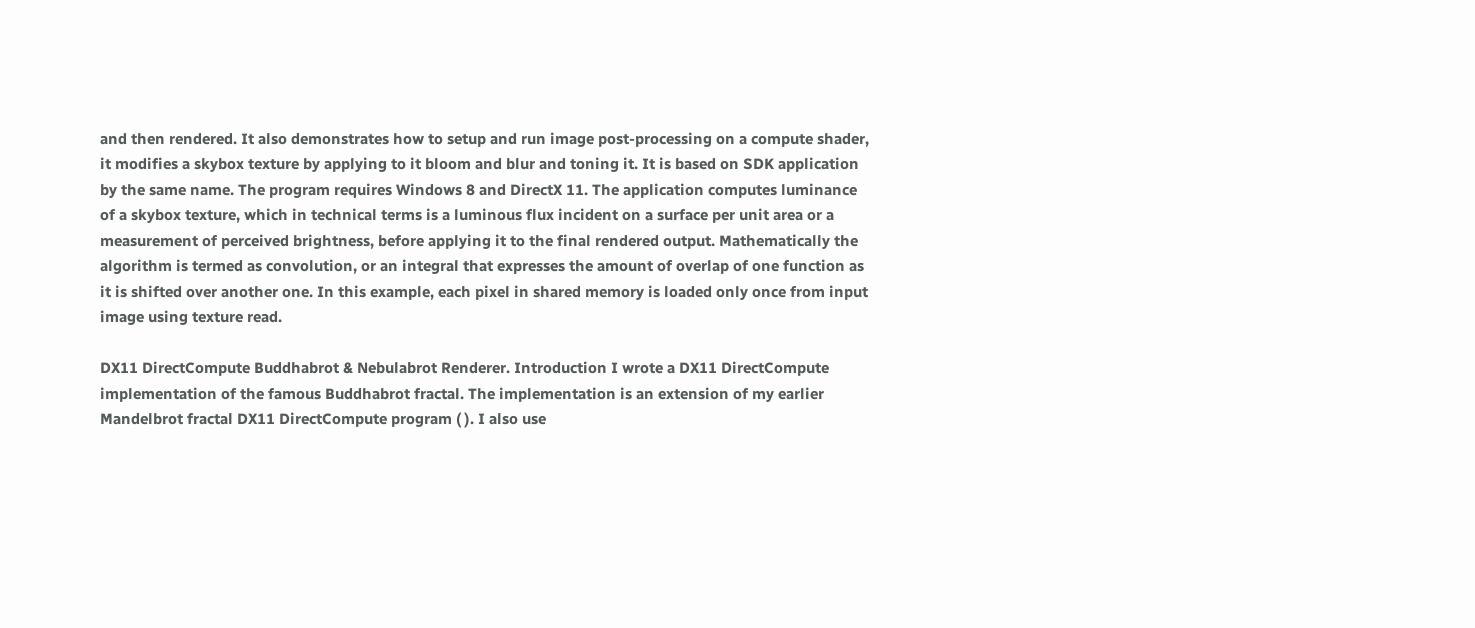and then rendered. It also demonstrates how to setup and run image post-processing on a compute shader, it modifies a skybox texture by applying to it bloom and blur and toning it. It is based on SDK application by the same name. The program requires Windows 8 and DirectX 11. The application computes luminance of a skybox texture, which in technical terms is a luminous flux incident on a surface per unit area or a measurement of perceived brightness, before applying it to the final rendered output. Mathematically the algorithm is termed as convolution, or an integral that expresses the amount of overlap of one function as it is shifted over another one. In this example, each pixel in shared memory is loaded only once from input image using texture read.

DX11 DirectCompute Buddhabrot & Nebulabrot Renderer. Introduction I wrote a DX11 DirectCompute implementation of the famous Buddhabrot fractal. The implementation is an extension of my earlier Mandelbrot fractal DX11 DirectCompute program ( ). I also use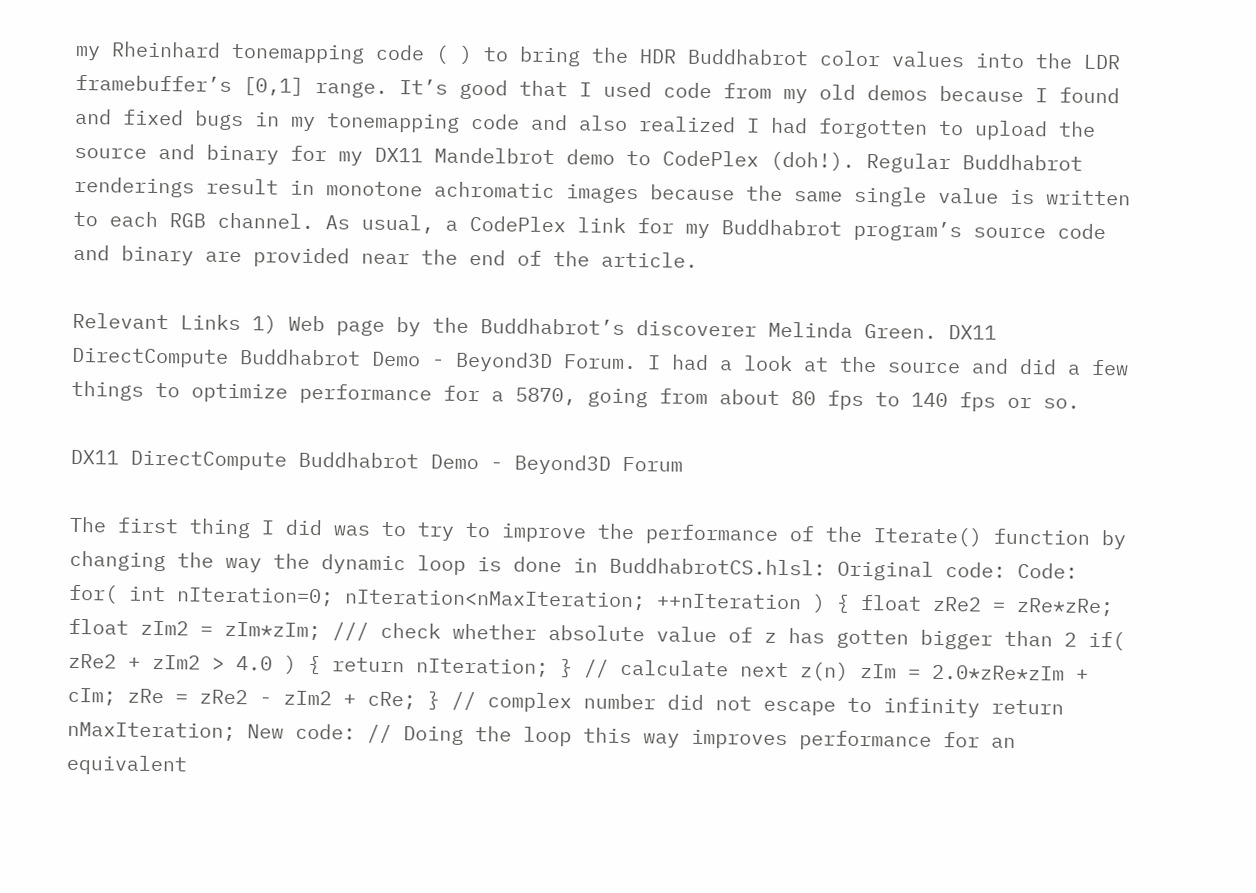my Rheinhard tonemapping code ( ) to bring the HDR Buddhabrot color values into the LDR framebuffer’s [0,1] range. It’s good that I used code from my old demos because I found and fixed bugs in my tonemapping code and also realized I had forgotten to upload the source and binary for my DX11 Mandelbrot demo to CodePlex (doh!). Regular Buddhabrot renderings result in monotone achromatic images because the same single value is written to each RGB channel. As usual, a CodePlex link for my Buddhabrot program’s source code and binary are provided near the end of the article.

Relevant Links 1) Web page by the Buddhabrot’s discoverer Melinda Green. DX11 DirectCompute Buddhabrot Demo - Beyond3D Forum. I had a look at the source and did a few things to optimize performance for a 5870, going from about 80 fps to 140 fps or so.

DX11 DirectCompute Buddhabrot Demo - Beyond3D Forum

The first thing I did was to try to improve the performance of the Iterate() function by changing the way the dynamic loop is done in BuddhabrotCS.hlsl: Original code: Code: for( int nIteration=0; nIteration<nMaxIteration; ++nIteration ) { float zRe2 = zRe*zRe; float zIm2 = zIm*zIm; /// check whether absolute value of z has gotten bigger than 2 if( zRe2 + zIm2 > 4.0 ) { return nIteration; } // calculate next z(n) zIm = 2.0*zRe*zIm + cIm; zRe = zRe2 - zIm2 + cRe; } // complex number did not escape to infinity return nMaxIteration; New code: // Doing the loop this way improves performance for an equivalent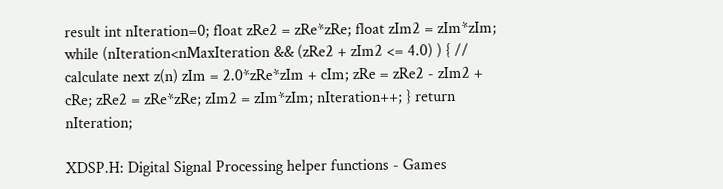result int nIteration=0; float zRe2 = zRe*zRe; float zIm2 = zIm*zIm; while (nIteration<nMaxIteration && (zRe2 + zIm2 <= 4.0) ) { // calculate next z(n) zIm = 2.0*zRe*zIm + cIm; zRe = zRe2 - zIm2 + cRe; zRe2 = zRe*zRe; zIm2 = zIm*zIm; nIteration++; } return nIteration;

XDSP.H: Digital Signal Processing helper functions - Games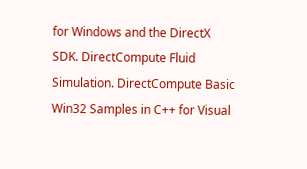for Windows and the DirectX SDK. DirectCompute Fluid Simulation. DirectCompute Basic Win32 Samples in C++ for Visual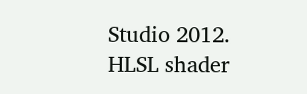Studio 2012. HLSL shader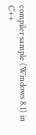compiler sample (Windows 8.1) in C++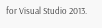for Visual Studio 2013.